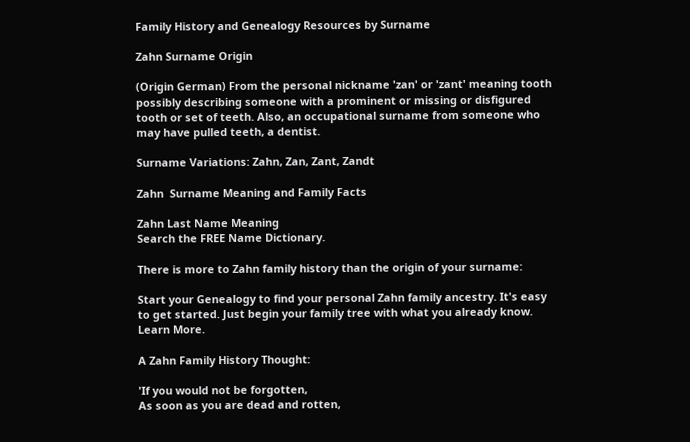Family History and Genealogy Resources by Surname

Zahn Surname Origin

(Origin German) From the personal nickname 'zan' or 'zant' meaning tooth possibly describing someone with a prominent or missing or disfigured tooth or set of teeth. Also, an occupational surname from someone who may have pulled teeth, a dentist.

Surname Variations: Zahn, Zan, Zant, Zandt

Zahn  Surname Meaning and Family Facts

Zahn Last Name Meaning
Search the FREE Name Dictionary.

There is more to Zahn family history than the origin of your surname:

Start your Genealogy to find your personal Zahn family ancestry. It's easy to get started. Just begin your family tree with what you already know. Learn More.

A Zahn Family History Thought:

'If you would not be forgotten,
As soon as you are dead and rotten,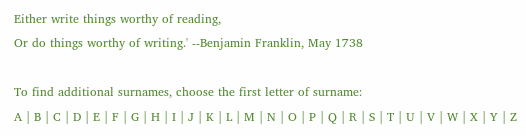Either write things worthy of reading,
Or do things worthy of writing.' --Benjamin Franklin, May 1738

To find additional surnames, choose the first letter of surname:
A | B | C | D | E | F | G | H | I | J | K | L | M | N | O | P | Q | R | S | T | U | V | W | X | Y | Z